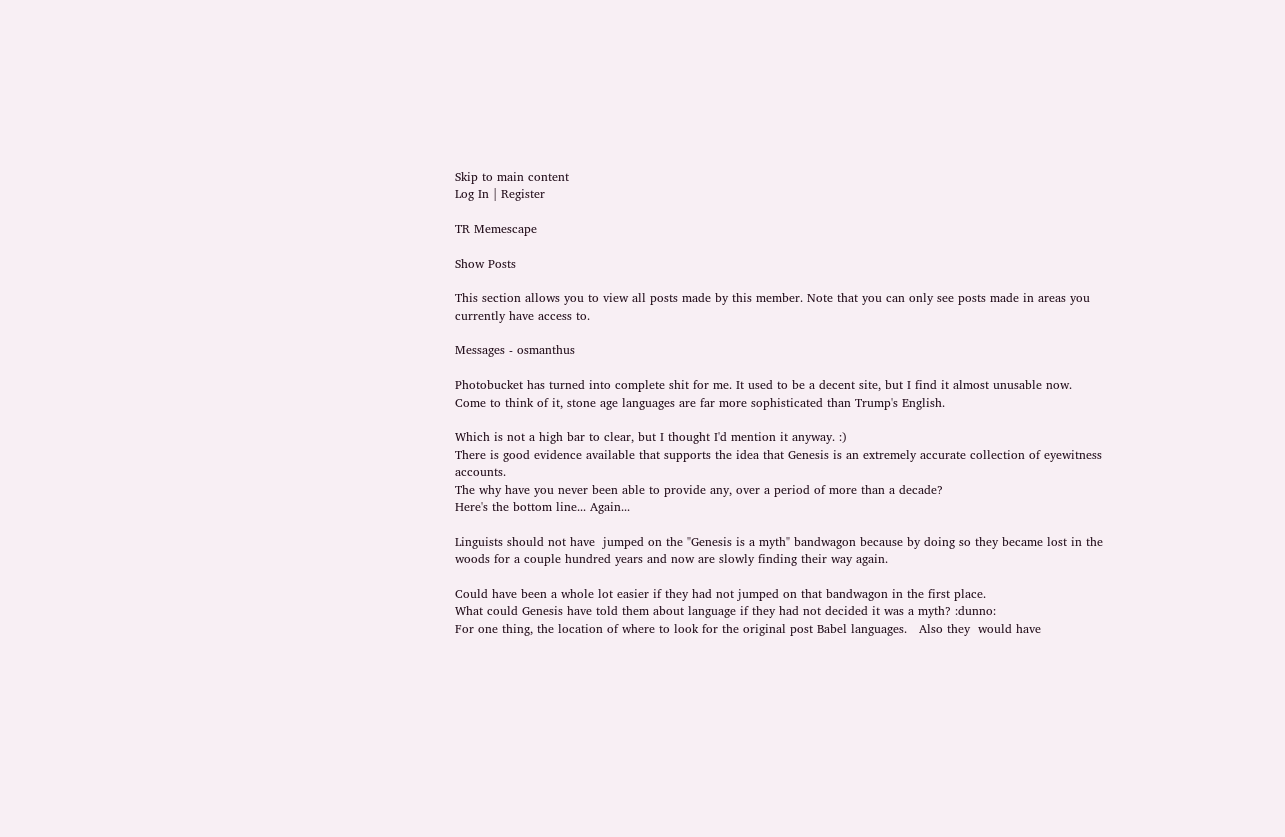Skip to main content
Log In | Register

TR Memescape

Show Posts

This section allows you to view all posts made by this member. Note that you can only see posts made in areas you currently have access to.

Messages - osmanthus

Photobucket has turned into complete shit for me. It used to be a decent site, but I find it almost unusable now.
Come to think of it, stone age languages are far more sophisticated than Trump's English.

Which is not a high bar to clear, but I thought I'd mention it anyway. :)
There is good evidence available that supports the idea that Genesis is an extremely accurate collection of eyewitness accounts.
The why have you never been able to provide any, over a period of more than a decade?
Here's the bottom line... Again...

Linguists should not have  jumped on the "Genesis is a myth" bandwagon because by doing so they became lost in the woods for a couple hundred years and now are slowly finding their way again.

Could have been a whole lot easier if they had not jumped on that bandwagon in the first place.
What could Genesis have told them about language if they had not decided it was a myth? :dunno:
For one thing, the location of where to look for the original post Babel languages.   Also they  would have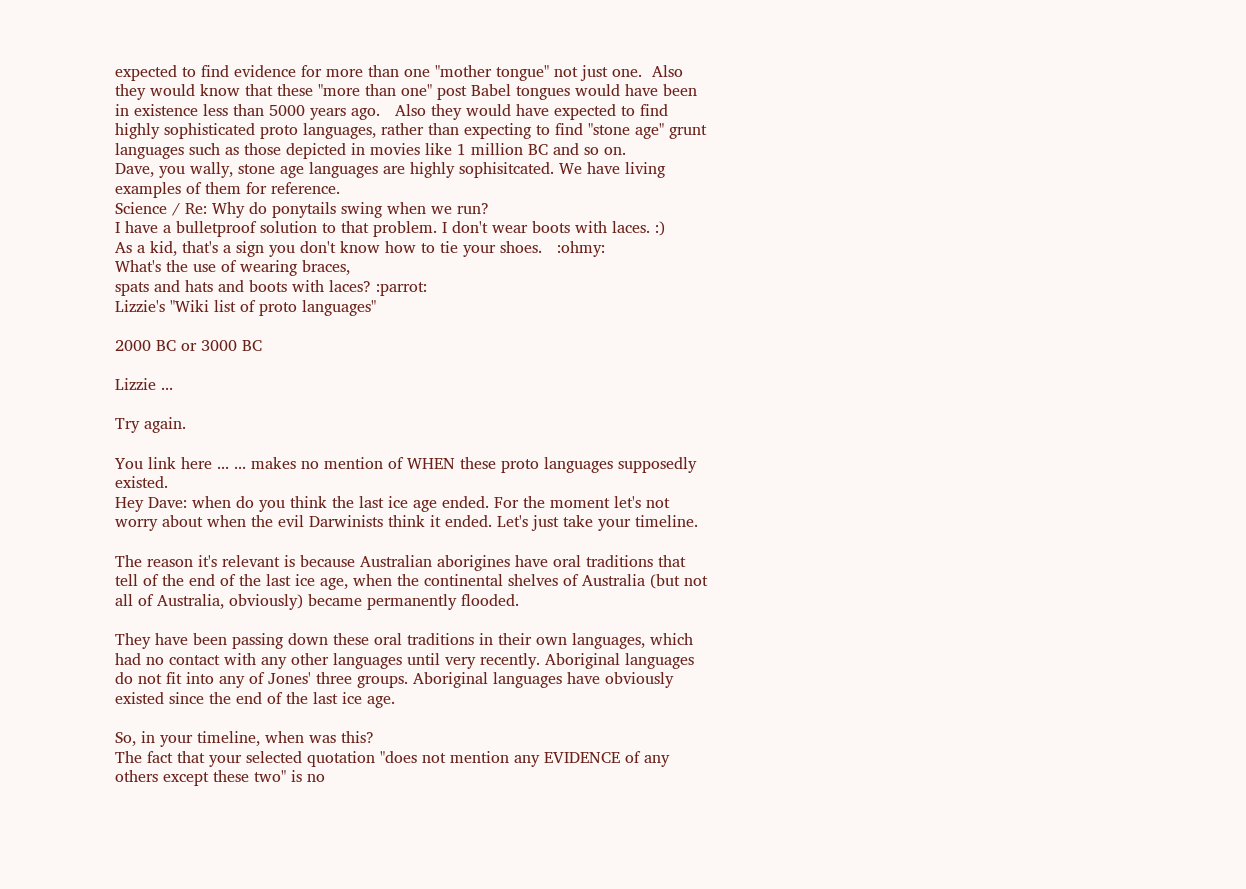expected to find evidence for more than one "mother tongue" not just one.  Also they would know that these "more than one" post Babel tongues would have been in existence less than 5000 years ago.   Also they would have expected to find highly sophisticated proto languages, rather than expecting to find "stone age" grunt languages such as those depicted in movies like 1 million BC and so on.
Dave, you wally, stone age languages are highly sophisitcated. We have living examples of them for reference.
Science / Re: Why do ponytails swing when we run?
I have a bulletproof solution to that problem. I don't wear boots with laces. :)
As a kid, that's a sign you don't know how to tie your shoes.   :ohmy:
What's the use of wearing braces,
spats and hats and boots with laces? :parrot:
Lizzie's "Wiki list of proto languages"

2000 BC or 3000 BC

Lizzie ...

Try again.

You link here ... ... makes no mention of WHEN these proto languages supposedly existed.
Hey Dave: when do you think the last ice age ended. For the moment let's not worry about when the evil Darwinists think it ended. Let's just take your timeline.

The reason it's relevant is because Australian aborigines have oral traditions that tell of the end of the last ice age, when the continental shelves of Australia (but not all of Australia, obviously) became permanently flooded.

They have been passing down these oral traditions in their own languages, which had no contact with any other languages until very recently. Aboriginal languages do not fit into any of Jones' three groups. Aboriginal languages have obviously existed since the end of the last ice age.

So, in your timeline, when was this?
The fact that your selected quotation "does not mention any EVIDENCE of any others except these two" is no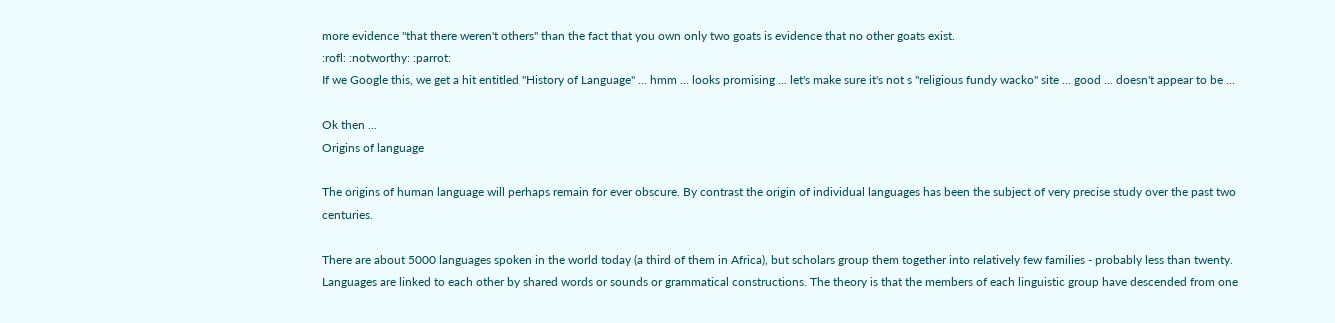more evidence "that there weren't others" than the fact that you own only two goats is evidence that no other goats exist.
:rofl: :notworthy: :parrot:
If we Google this, we get a hit entitled "History of Language" ... hmm ... looks promising ... let's make sure it's not s "religious fundy wacko" site ... good ... doesn't appear to be ...

Ok then ...
Origins of language

The origins of human language will perhaps remain for ever obscure. By contrast the origin of individual languages has been the subject of very precise study over the past two centuries.

There are about 5000 languages spoken in the world today (a third of them in Africa), but scholars group them together into relatively few families - probably less than twenty. Languages are linked to each other by shared words or sounds or grammatical constructions. The theory is that the members of each linguistic group have descended from one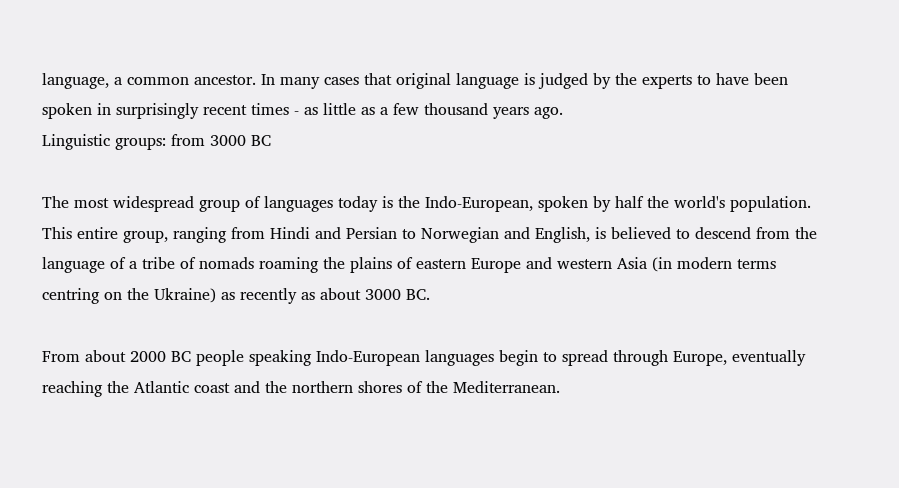language, a common ancestor. In many cases that original language is judged by the experts to have been spoken in surprisingly recent times - as little as a few thousand years ago.
Linguistic groups: from 3000 BC

The most widespread group of languages today is the Indo-European, spoken by half the world's population. This entire group, ranging from Hindi and Persian to Norwegian and English, is believed to descend from the language of a tribe of nomads roaming the plains of eastern Europe and western Asia (in modern terms centring on the Ukraine) as recently as about 3000 BC.

From about 2000 BC people speaking Indo-European languages begin to spread through Europe, eventually reaching the Atlantic coast and the northern shores of the Mediterranean.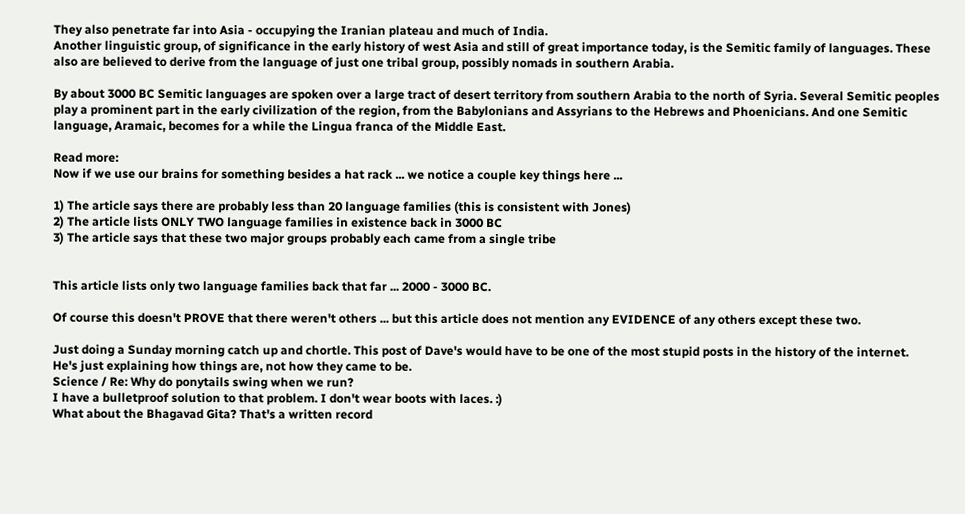They also penetrate far into Asia - occupying the Iranian plateau and much of India.
Another linguistic group, of significance in the early history of west Asia and still of great importance today, is the Semitic family of languages. These also are believed to derive from the language of just one tribal group, possibly nomads in southern Arabia.

By about 3000 BC Semitic languages are spoken over a large tract of desert territory from southern Arabia to the north of Syria. Several Semitic peoples play a prominent part in the early civilization of the region, from the Babylonians and Assyrians to the Hebrews and Phoenicians. And one Semitic language, Aramaic, becomes for a while the Lingua franca of the Middle East.

Read more:
Now if we use our brains for something besides a hat rack ... we notice a couple key things here ...

1) The article says there are probably less than 20 language families (this is consistent with Jones)
2) The article lists ONLY TWO language families in existence back in 3000 BC
3) The article says that these two major groups probably each came from a single tribe


This article lists only two language families back that far ... 2000 - 3000 BC.

Of course this doesn't PROVE that there weren't others ... but this article does not mention any EVIDENCE of any others except these two.

Just doing a Sunday morning catch up and chortle. This post of Dave's would have to be one of the most stupid posts in the history of the internet.
He's just explaining how things are, not how they came to be.
Science / Re: Why do ponytails swing when we run?
I have a bulletproof solution to that problem. I don't wear boots with laces. :)
What about the Bhagavad Gita? That's a written record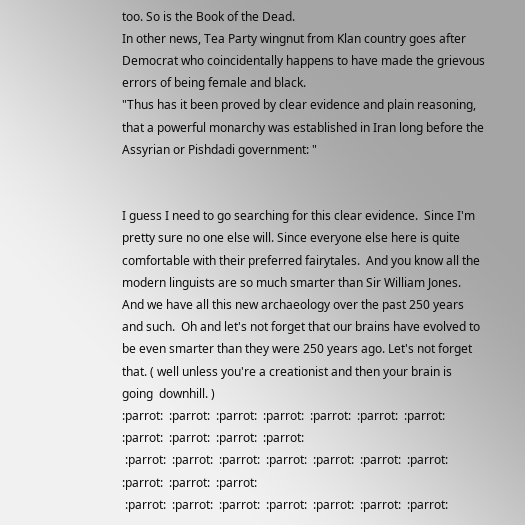too. So is the Book of the Dead.
In other news, Tea Party wingnut from Klan country goes after Democrat who coincidentally happens to have made the grievous errors of being female and black.
"Thus has it been proved by clear evidence and plain reasoning, that a powerful monarchy was established in Iran long before the Assyrian or Pishdadi government: "


I guess I need to go searching for this clear evidence.  Since I'm pretty sure no one else will. Since everyone else here is quite comfortable with their preferred fairytales.  And you know all the modern linguists are so much smarter than Sir William Jones.  And we have all this new archaeology over the past 250 years and such.  Oh and let's not forget that our brains have evolved to be even smarter than they were 250 years ago. Let's not forget that. ( well unless you're a creationist and then your brain is going  downhill. )
:parrot:  :parrot:  :parrot:  :parrot:  :parrot:  :parrot:  :parrot:  :parrot:  :parrot:  :parrot:  :parrot:
 :parrot:  :parrot:  :parrot:  :parrot:  :parrot:  :parrot:  :parrot:  :parrot:  :parrot:  :parrot:
 :parrot:  :parrot:  :parrot:  :parrot:  :parrot:  :parrot:  :parrot: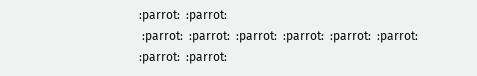:parrot:  :parrot:
 :parrot:  :parrot:  :parrot:  :parrot:  :parrot:  :parrot:  :parrot:  :parrot: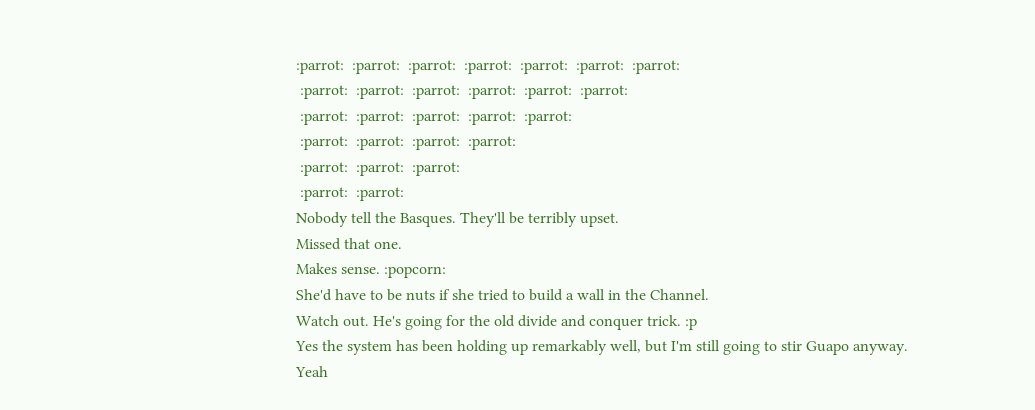:parrot:  :parrot:  :parrot:  :parrot:  :parrot:  :parrot:  :parrot:
 :parrot:  :parrot:  :parrot:  :parrot:  :parrot:  :parrot:
 :parrot:  :parrot:  :parrot:  :parrot:  :parrot:
 :parrot:  :parrot:  :parrot:  :parrot:
 :parrot:  :parrot:  :parrot:
 :parrot:  :parrot:
Nobody tell the Basques. They'll be terribly upset.
Missed that one.
Makes sense. :popcorn:
She'd have to be nuts if she tried to build a wall in the Channel.
Watch out. He's going for the old divide and conquer trick. :p
Yes the system has been holding up remarkably well, but I'm still going to stir Guapo anyway.
Yeah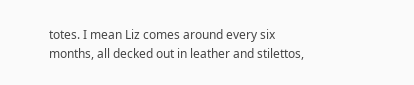totes. I mean Liz comes around every six months, all decked out in leather and stilettos,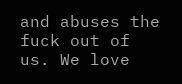and abuses the fuck out of us. We love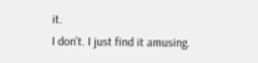it.
I don't. I just find it amusing.